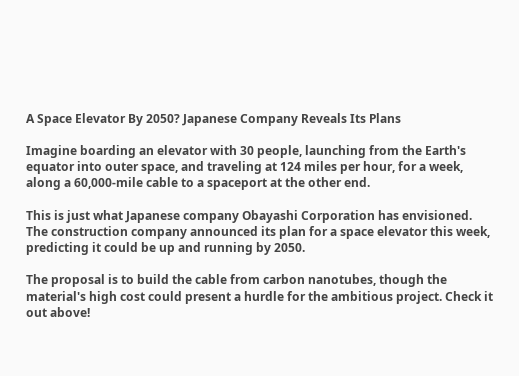A Space Elevator By 2050? Japanese Company Reveals Its Plans

Imagine boarding an elevator with 30 people, launching from the Earth's equator into outer space, and traveling at 124 miles per hour, for a week, along a 60,000-mile cable to a spaceport at the other end.

This is just what Japanese company Obayashi Corporation has envisioned. The construction company announced its plan for a space elevator this week, predicting it could be up and running by 2050.

The proposal is to build the cable from carbon nanotubes, though the material's high cost could present a hurdle for the ambitious project. Check it out above!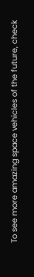To see more amazing space vehicles of the future, check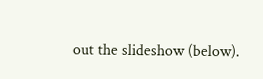out the slideshow (below).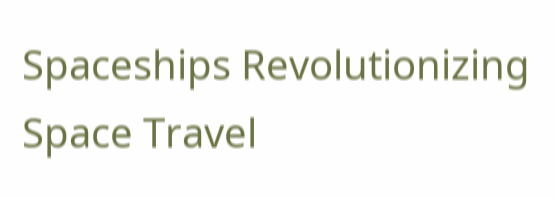Spaceships Revolutionizing Space Travel